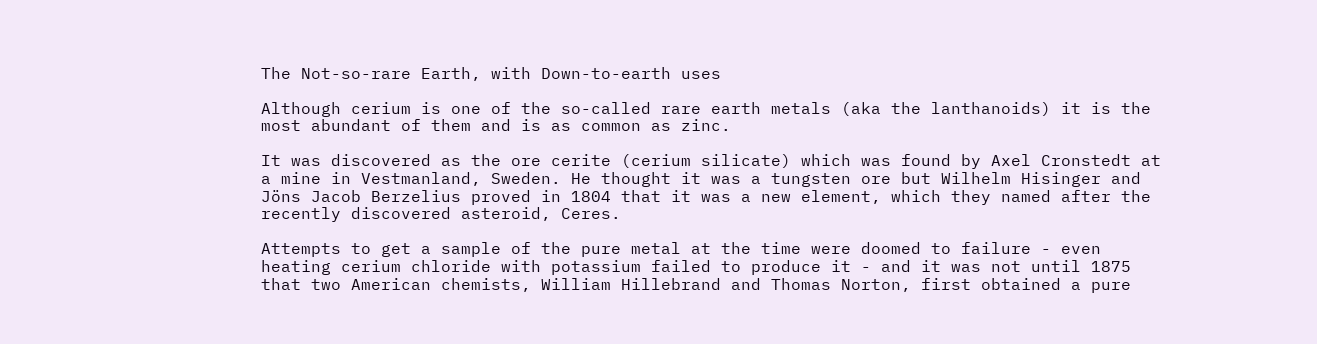The Not-so-rare Earth, with Down-to-earth uses

Although cerium is one of the so-called rare earth metals (aka the lanthanoids) it is the most abundant of them and is as common as zinc.

It was discovered as the ore cerite (cerium silicate) which was found by Axel Cronstedt at a mine in Vestmanland, Sweden. He thought it was a tungsten ore but Wilhelm Hisinger and Jöns Jacob Berzelius proved in 1804 that it was a new element, which they named after the recently discovered asteroid, Ceres.

Attempts to get a sample of the pure metal at the time were doomed to failure - even heating cerium chloride with potassium failed to produce it - and it was not until 1875 that two American chemists, William Hillebrand and Thomas Norton, first obtained a pure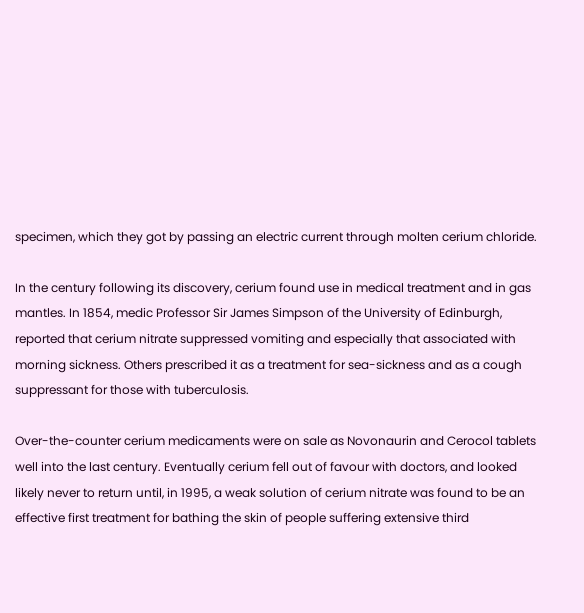specimen, which they got by passing an electric current through molten cerium chloride.

In the century following its discovery, cerium found use in medical treatment and in gas mantles. In 1854, medic Professor Sir James Simpson of the University of Edinburgh, reported that cerium nitrate suppressed vomiting and especially that associated with morning sickness. Others prescribed it as a treatment for sea-sickness and as a cough suppressant for those with tuberculosis.

Over-the-counter cerium medicaments were on sale as Novonaurin and Cerocol tablets well into the last century. Eventually cerium fell out of favour with doctors, and looked likely never to return until, in 1995, a weak solution of cerium nitrate was found to be an effective first treatment for bathing the skin of people suffering extensive third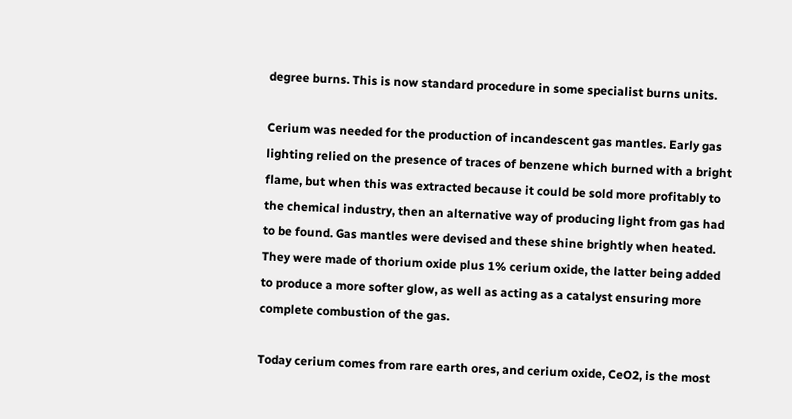degree burns. This is now standard procedure in some specialist burns units.

Cerium was needed for the production of incandescent gas mantles. Early gas lighting relied on the presence of traces of benzene which burned with a bright flame, but when this was extracted because it could be sold more profitably to the chemical industry, then an alternative way of producing light from gas had to be found. Gas mantles were devised and these shine brightly when heated. They were made of thorium oxide plus 1% cerium oxide, the latter being added to produce a more softer glow, as well as acting as a catalyst ensuring more complete combustion of the gas.

Today cerium comes from rare earth ores, and cerium oxide, CeO2, is the most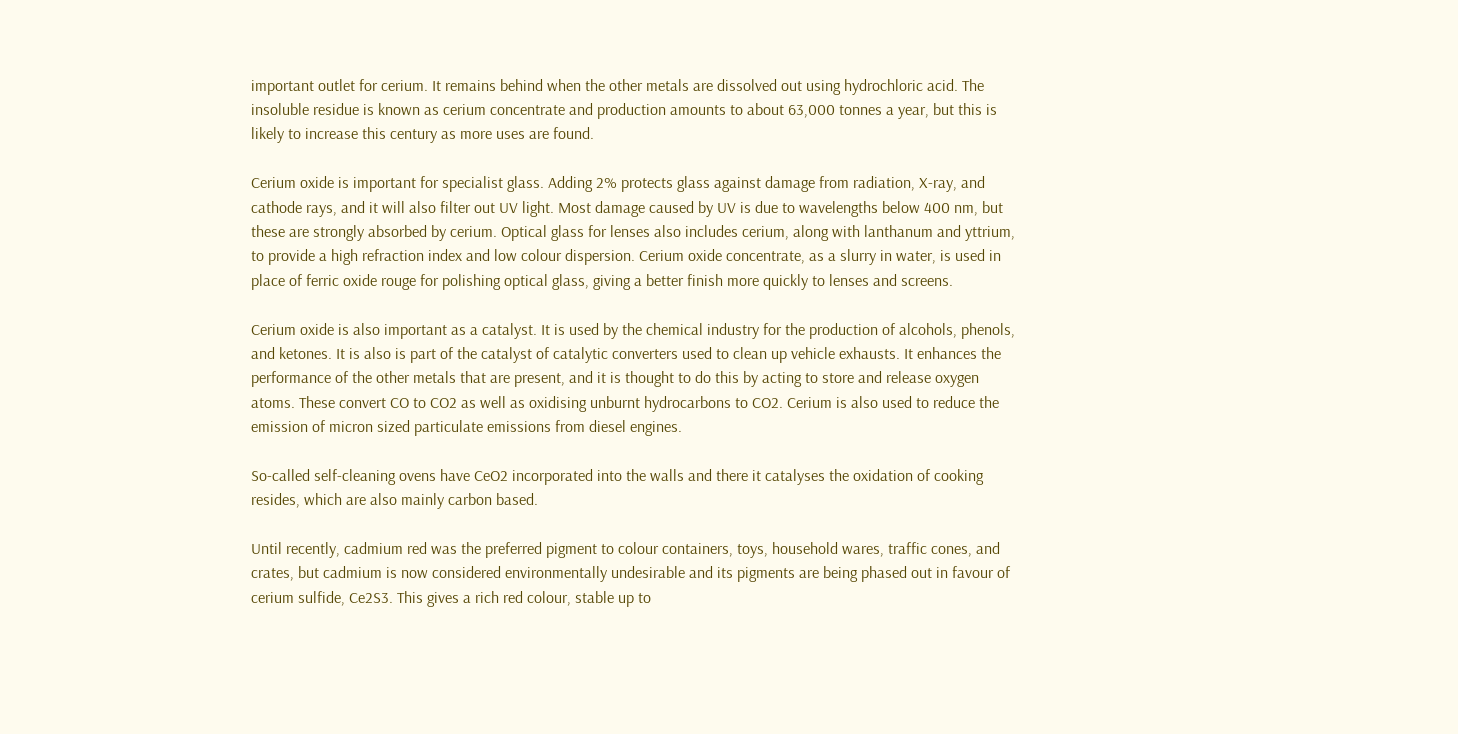important outlet for cerium. It remains behind when the other metals are dissolved out using hydrochloric acid. The insoluble residue is known as cerium concentrate and production amounts to about 63,000 tonnes a year, but this is likely to increase this century as more uses are found.

Cerium oxide is important for specialist glass. Adding 2% protects glass against damage from radiation, X-ray, and cathode rays, and it will also filter out UV light. Most damage caused by UV is due to wavelengths below 400 nm, but these are strongly absorbed by cerium. Optical glass for lenses also includes cerium, along with lanthanum and yttrium, to provide a high refraction index and low colour dispersion. Cerium oxide concentrate, as a slurry in water, is used in place of ferric oxide rouge for polishing optical glass, giving a better finish more quickly to lenses and screens.

Cerium oxide is also important as a catalyst. It is used by the chemical industry for the production of alcohols, phenols, and ketones. It is also is part of the catalyst of catalytic converters used to clean up vehicle exhausts. It enhances the performance of the other metals that are present, and it is thought to do this by acting to store and release oxygen atoms. These convert CO to CO2 as well as oxidising unburnt hydrocarbons to CO2. Cerium is also used to reduce the emission of micron sized particulate emissions from diesel engines.

So-called self-cleaning ovens have CeO2 incorporated into the walls and there it catalyses the oxidation of cooking resides, which are also mainly carbon based.

Until recently, cadmium red was the preferred pigment to colour containers, toys, household wares, traffic cones, and crates, but cadmium is now considered environmentally undesirable and its pigments are being phased out in favour of cerium sulfide, Ce2S3. This gives a rich red colour, stable up to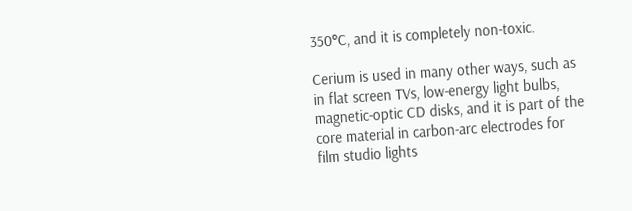350°C, and it is completely non-toxic.

Cerium is used in many other ways, such as in flat screen TVs, low-energy light bulbs, magnetic-optic CD disks, and it is part of the core material in carbon-arc electrodes for film studio lights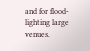and for flood-lighting large venues.